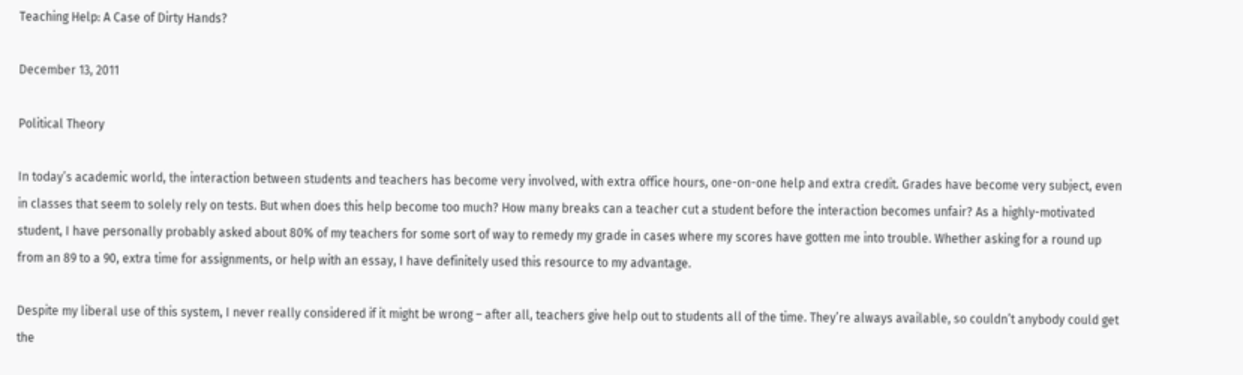Teaching Help: A Case of Dirty Hands?

December 13, 2011

Political Theory

In today’s academic world, the interaction between students and teachers has become very involved, with extra office hours, one-on-one help and extra credit. Grades have become very subject, even in classes that seem to solely rely on tests. But when does this help become too much? How many breaks can a teacher cut a student before the interaction becomes unfair? As a highly-motivated student, I have personally probably asked about 80% of my teachers for some sort of way to remedy my grade in cases where my scores have gotten me into trouble. Whether asking for a round up from an 89 to a 90, extra time for assignments, or help with an essay, I have definitely used this resource to my advantage.

Despite my liberal use of this system, I never really considered if it might be wrong – after all, teachers give help out to students all of the time. They’re always available, so couldn’t anybody could get the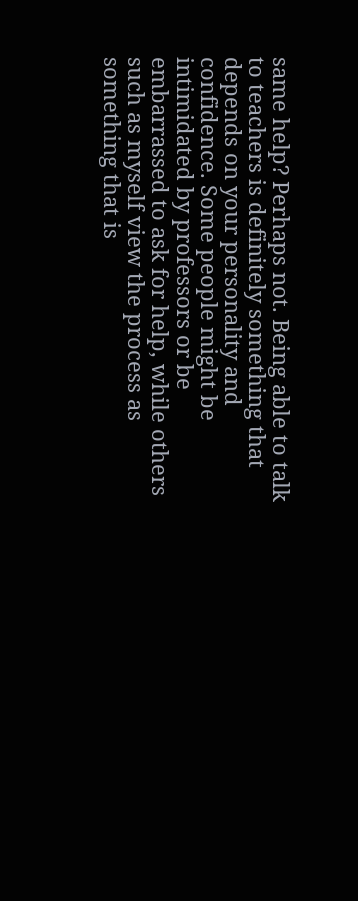same help? Perhaps not. Being able to talk to teachers is definitely something that depends on your personality and confidence. Some people might be intimidated by professors or be embarrassed to ask for help, while others such as myself view the process as something that is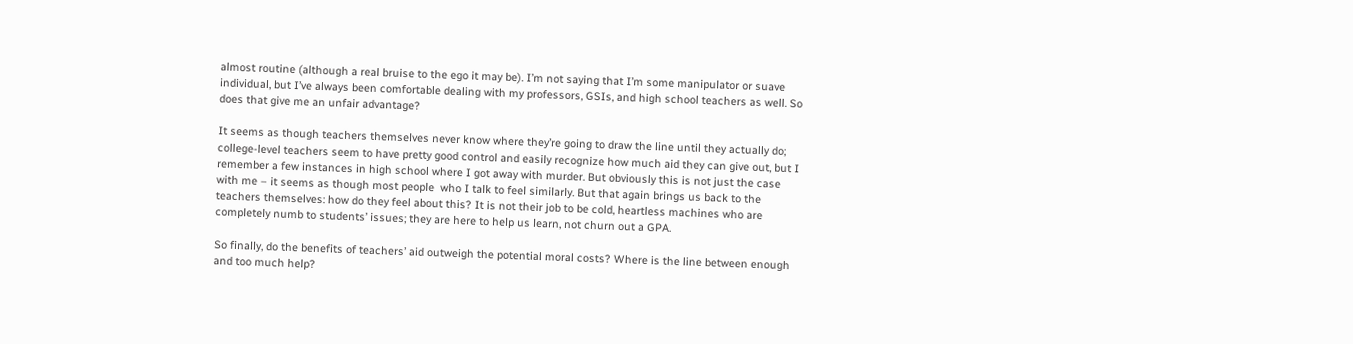almost routine (although a real bruise to the ego it may be). I’m not saying that I’m some manipulator or suave individual, but I’ve always been comfortable dealing with my professors, GSIs, and high school teachers as well. So does that give me an unfair advantage?

It seems as though teachers themselves never know where they’re going to draw the line until they actually do; college-level teachers seem to have pretty good control and easily recognize how much aid they can give out, but I remember a few instances in high school where I got away with murder. But obviously this is not just the case with me – it seems as though most people  who I talk to feel similarly. But that again brings us back to the teachers themselves: how do they feel about this? It is not their job to be cold, heartless machines who are completely numb to students’ issues; they are here to help us learn, not churn out a GPA.

So finally, do the benefits of teachers’ aid outweigh the potential moral costs? Where is the line between enough and too much help?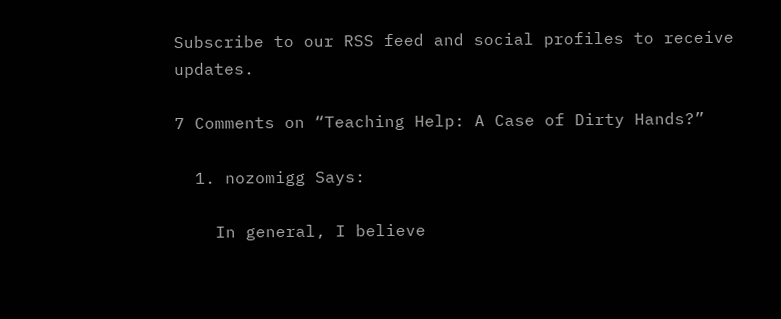Subscribe to our RSS feed and social profiles to receive updates.

7 Comments on “Teaching Help: A Case of Dirty Hands?”

  1. nozomigg Says:

    In general, I believe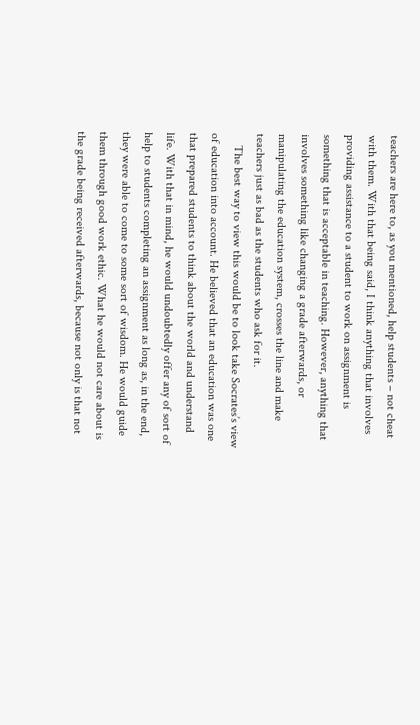teachers are here to, as you mentioned, help students – not cheat with them. With that being said, I think anything that involves providing assistance to a student to work on assignment is something that is acceptable in teaching. However, anything that involves something like changing a grade afterwards, or manipulating the education system, crosses the line and make teachers just as bad as the students who ask for it.
    The best way to view this would be to look take Socrates’s view of education into account. He believed that an education was one that prepared students to think about the world and understand life. With that in mind, he would undoubtedly offer any of sort of help to students completing an assignment as long as, in the end, they were able to come to some sort of wisdom. He would guide them through good work ethic. What he would not care about is the grade being received afterwards, because not only is that not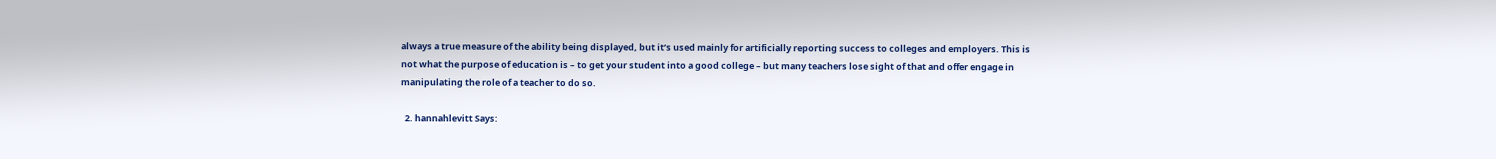always a true measure of the ability being displayed, but it’s used mainly for artificially reporting success to colleges and employers. This is not what the purpose of education is – to get your student into a good college – but many teachers lose sight of that and offer engage in manipulating the role of a teacher to do so.

  2. hannahlevitt Says: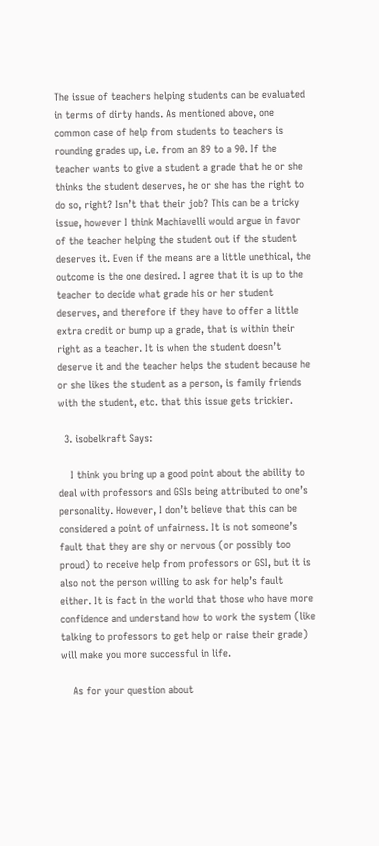The issue of teachers helping students can be evaluated in terms of dirty hands. As mentioned above, one common case of help from students to teachers is rounding grades up, i.e. from an 89 to a 90. If the teacher wants to give a student a grade that he or she thinks the student deserves, he or she has the right to do so, right? Isn’t that their job? This can be a tricky issue, however I think Machiavelli would argue in favor of the teacher helping the student out if the student deserves it. Even if the means are a little unethical, the outcome is the one desired. I agree that it is up to the teacher to decide what grade his or her student deserves, and therefore if they have to offer a little extra credit or bump up a grade, that is within their right as a teacher. It is when the student doesn’t deserve it and the teacher helps the student because he or she likes the student as a person, is family friends with the student, etc. that this issue gets trickier.

  3. isobelkraft Says:

    I think you bring up a good point about the ability to deal with professors and GSIs being attributed to one’s personality. However, I don’t believe that this can be considered a point of unfairness. It is not someone’s fault that they are shy or nervous (or possibly too proud) to receive help from professors or GSI, but it is also not the person willing to ask for help’s fault either. It is fact in the world that those who have more confidence and understand how to work the system (like talking to professors to get help or raise their grade) will make you more successful in life.

    As for your question about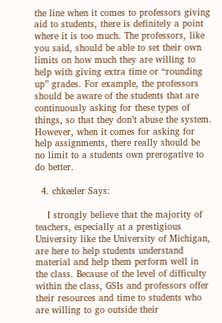the line when it comes to professors giving aid to students, there is definitely a point where it is too much. The professors, like you said, should be able to set their own limits on how much they are willing to help with giving extra time or “rounding up” grades. For example, the professors should be aware of the students that are continuously asking for these types of things, so that they don’t abuse the system. However, when it comes for asking for help assignments, there really should be no limit to a students own prerogative to do better.

  4. chkeeler Says:

    I strongly believe that the majority of teachers, especially at a prestigious University like the University of Michigan, are here to help students understand material and help them perform well in the class. Because of the level of difficulty within the class, GSIs and professors offer their resources and time to students who are willing to go outside their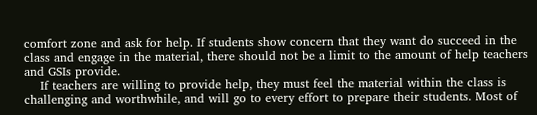comfort zone and ask for help. If students show concern that they want do succeed in the class and engage in the material, there should not be a limit to the amount of help teachers and GSIs provide.
    If teachers are willing to provide help, they must feel the material within the class is challenging and worthwhile, and will go to every effort to prepare their students. Most of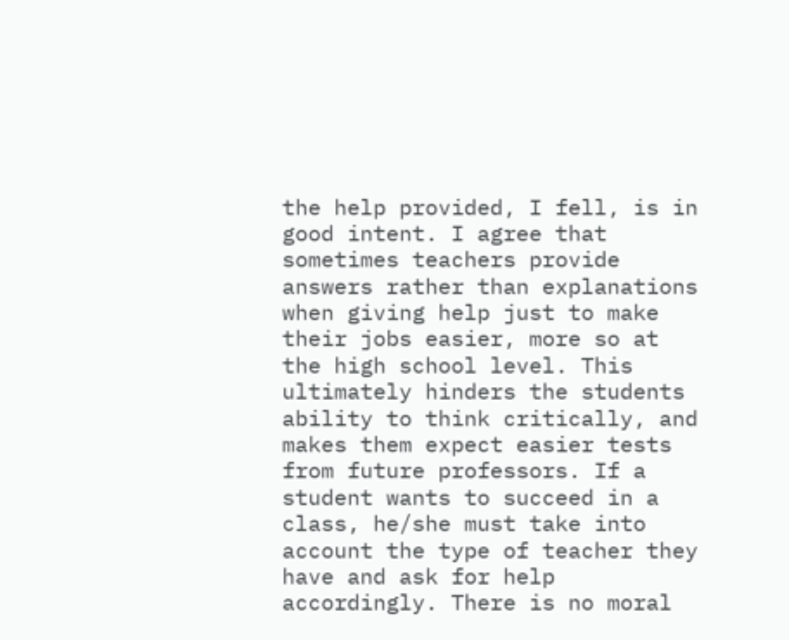the help provided, I fell, is in good intent. I agree that sometimes teachers provide answers rather than explanations when giving help just to make their jobs easier, more so at the high school level. This ultimately hinders the students ability to think critically, and makes them expect easier tests from future professors. If a student wants to succeed in a class, he/she must take into account the type of teacher they have and ask for help accordingly. There is no moral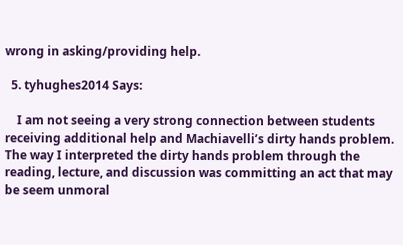wrong in asking/providing help.

  5. tyhughes2014 Says:

    I am not seeing a very strong connection between students receiving additional help and Machiavelli’s dirty hands problem. The way I interpreted the dirty hands problem through the reading, lecture, and discussion was committing an act that may be seem unmoral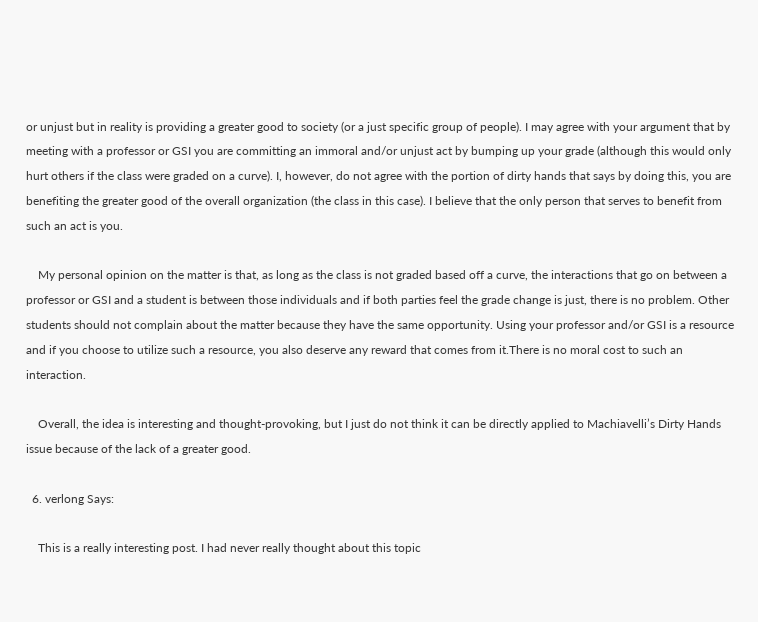or unjust but in reality is providing a greater good to society (or a just specific group of people). I may agree with your argument that by meeting with a professor or GSI you are committing an immoral and/or unjust act by bumping up your grade (although this would only hurt others if the class were graded on a curve). I, however, do not agree with the portion of dirty hands that says by doing this, you are benefiting the greater good of the overall organization (the class in this case). I believe that the only person that serves to benefit from such an act is you.

    My personal opinion on the matter is that, as long as the class is not graded based off a curve, the interactions that go on between a professor or GSI and a student is between those individuals and if both parties feel the grade change is just, there is no problem. Other students should not complain about the matter because they have the same opportunity. Using your professor and/or GSI is a resource and if you choose to utilize such a resource, you also deserve any reward that comes from it.There is no moral cost to such an interaction.

    Overall, the idea is interesting and thought-provoking, but I just do not think it can be directly applied to Machiavelli’s Dirty Hands issue because of the lack of a greater good.

  6. verlong Says:

    This is a really interesting post. I had never really thought about this topic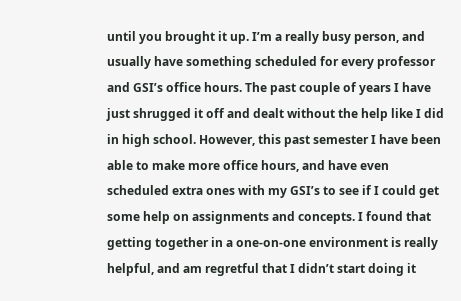until you brought it up. I’m a really busy person, and usually have something scheduled for every professor and GSI’s office hours. The past couple of years I have just shrugged it off and dealt without the help like I did in high school. However, this past semester I have been able to make more office hours, and have even scheduled extra ones with my GSI’s to see if I could get some help on assignments and concepts. I found that getting together in a one-on-one environment is really helpful, and am regretful that I didn’t start doing it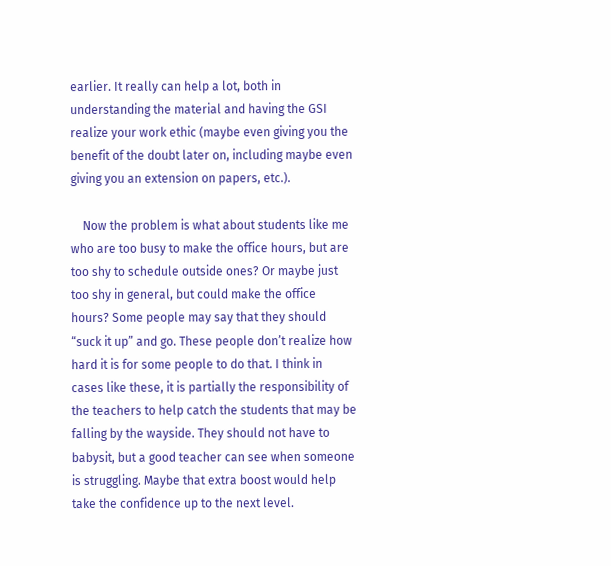earlier. It really can help a lot, both in understanding the material and having the GSI realize your work ethic (maybe even giving you the benefit of the doubt later on, including maybe even giving you an extension on papers, etc.).

    Now the problem is what about students like me who are too busy to make the office hours, but are too shy to schedule outside ones? Or maybe just too shy in general, but could make the office hours? Some people may say that they should “suck it up” and go. These people don’t realize how hard it is for some people to do that. I think in cases like these, it is partially the responsibility of the teachers to help catch the students that may be falling by the wayside. They should not have to babysit, but a good teacher can see when someone is struggling. Maybe that extra boost would help take the confidence up to the next level.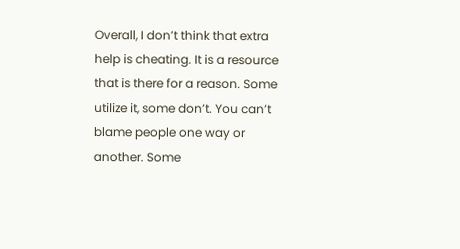Overall, I don’t think that extra help is cheating. It is a resource that is there for a reason. Some utilize it, some don’t. You can’t blame people one way or another. Some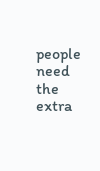people need the extra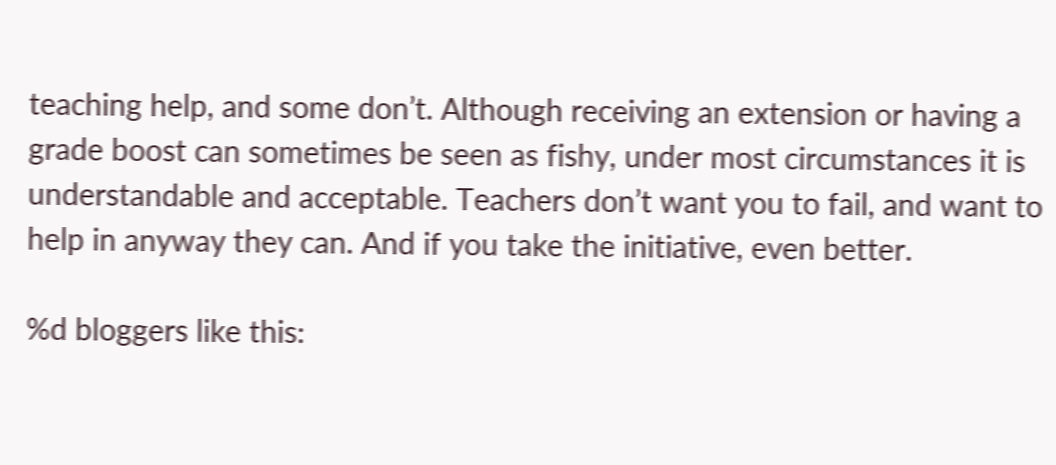teaching help, and some don’t. Although receiving an extension or having a grade boost can sometimes be seen as fishy, under most circumstances it is understandable and acceptable. Teachers don’t want you to fail, and want to help in anyway they can. And if you take the initiative, even better.

%d bloggers like this: